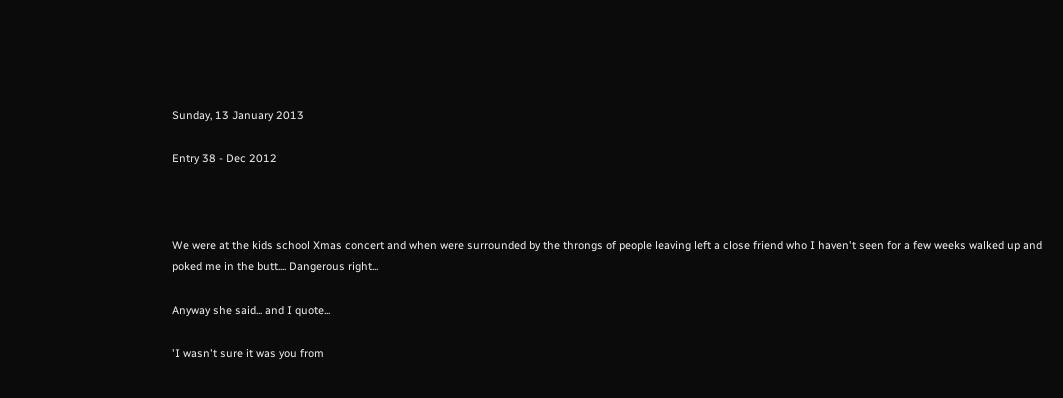Sunday, 13 January 2013

Entry 38 - Dec 2012



We were at the kids school Xmas concert and when were surrounded by the throngs of people leaving left a close friend who I haven't seen for a few weeks walked up and poked me in the butt.... Dangerous right...

Anyway she said... and I quote...

'I wasn't sure it was you from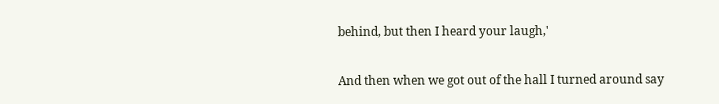behind, but then I heard your laugh,'

And then when we got out of the hall I turned around say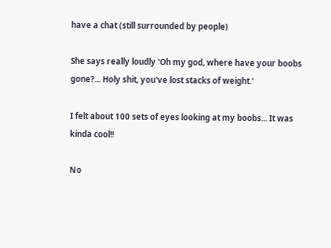have a chat (still surrounded by people)

She says really loudly 'Oh my god, where have your boobs gone?... Holy shit, you've lost stacks of weight.'

I felt about 100 sets of eyes looking at my boobs... It was kinda cool!!

No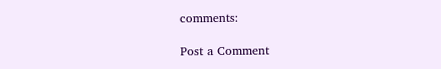comments:

Post a Comment